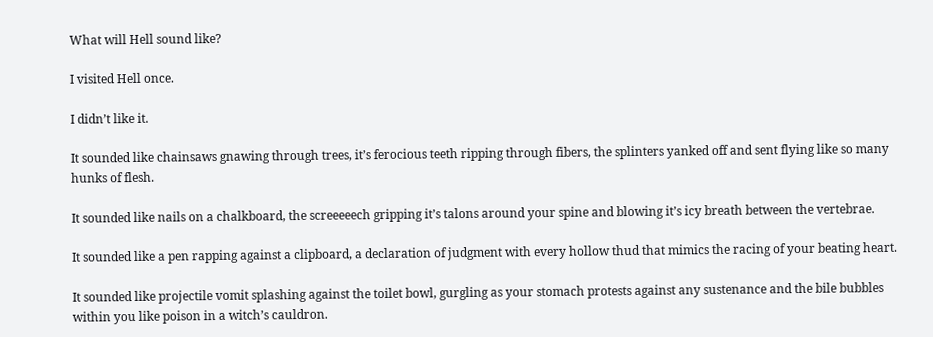What will Hell sound like?

I visited Hell once.

I didn’t like it.

It sounded like chainsaws gnawing through trees, it’s ferocious teeth ripping through fibers, the splinters yanked off and sent flying like so many hunks of flesh.

It sounded like nails on a chalkboard, the screeeeech gripping it’s talons around your spine and blowing it’s icy breath between the vertebrae.

It sounded like a pen rapping against a clipboard, a declaration of judgment with every hollow thud that mimics the racing of your beating heart.

It sounded like projectile vomit splashing against the toilet bowl, gurgling as your stomach protests against any sustenance and the bile bubbles within you like poison in a witch’s cauldron.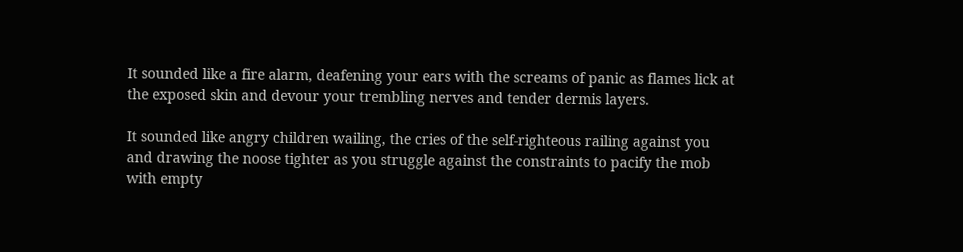It sounded like a fire alarm, deafening your ears with the screams of panic as flames lick at the exposed skin and devour your trembling nerves and tender dermis layers.

It sounded like angry children wailing, the cries of the self-righteous railing against you and drawing the noose tighter as you struggle against the constraints to pacify the mob with empty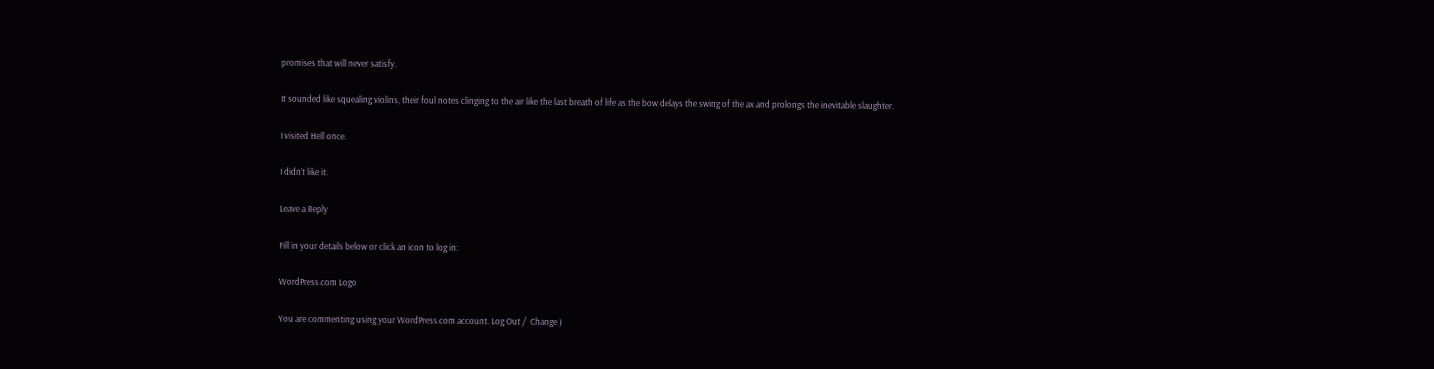promises that will never satisfy.

It sounded like squealing violins, their foul notes clinging to the air like the last breath of life as the bow delays the swing of the ax and prolongs the inevitable slaughter.

I visited Hell once.

I didn’t like it.

Leave a Reply

Fill in your details below or click an icon to log in:

WordPress.com Logo

You are commenting using your WordPress.com account. Log Out /  Change )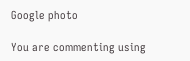Google photo

You are commenting using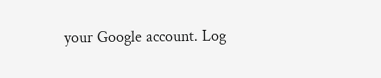your Google account. Log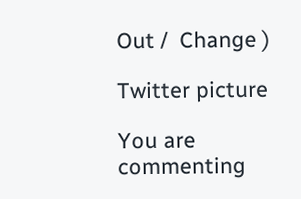Out /  Change )

Twitter picture

You are commenting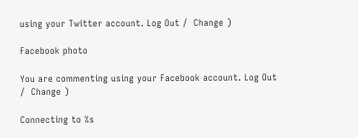using your Twitter account. Log Out /  Change )

Facebook photo

You are commenting using your Facebook account. Log Out /  Change )

Connecting to %s